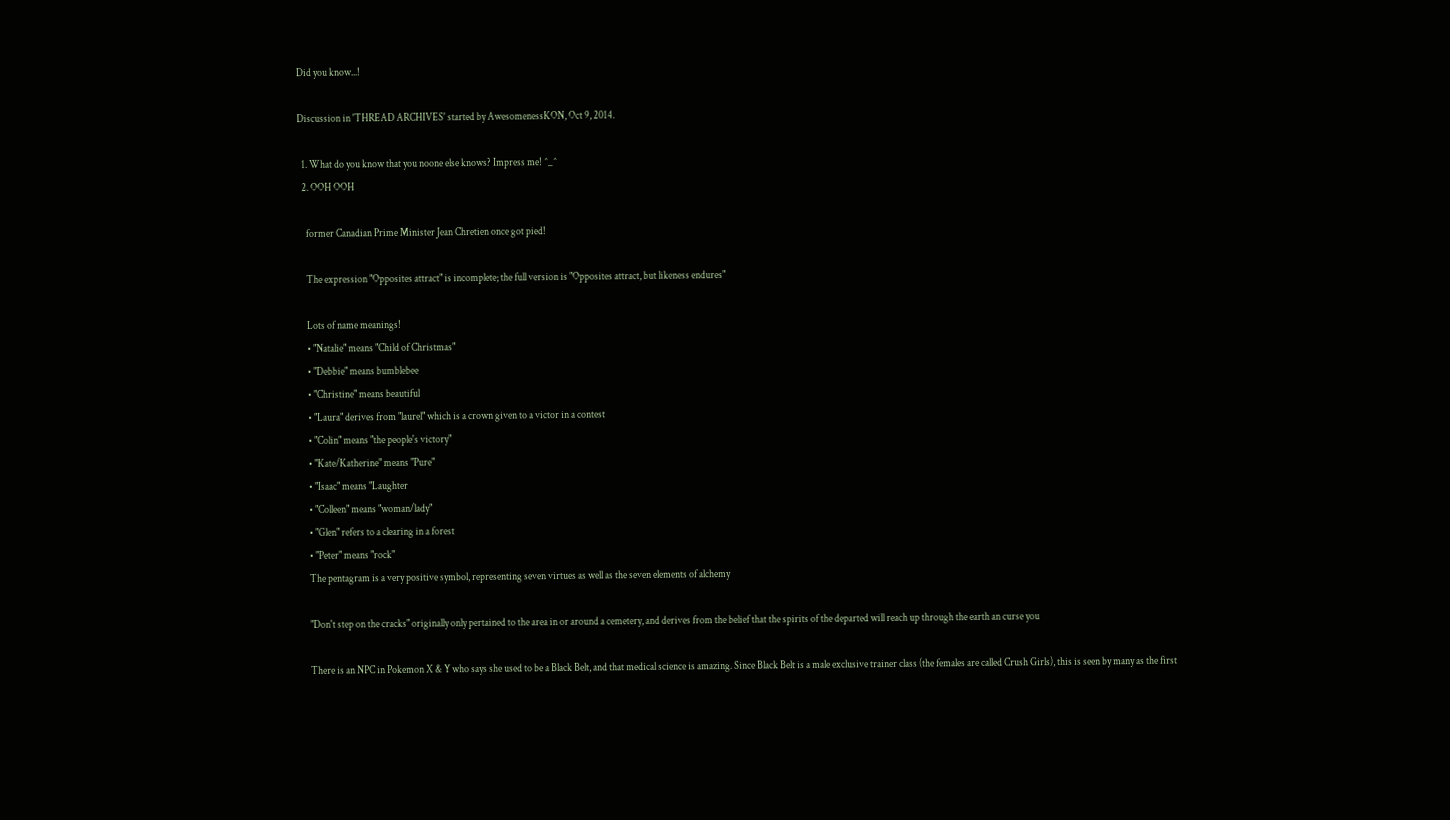Did you know...!

Discussion in 'THREAD ARCHIVES' started by AwesomenessKON, Oct 9, 2014.

  1. What do you know that you noone else knows? Impress me! ^_^
  2. OOH OOH

    former Canadian Prime Minister Jean Chretien once got pied!

    The expression "Opposites attract" is incomplete; the full version is "Opposites attract, but likeness endures"

    Lots of name meanings!
    • "Natalie" means "Child of Christmas"
    • "Debbie" means bumblebee
    • "Christine" means beautiful
    • "Laura" derives from "laurel" which is a crown given to a victor in a contest
    • "Colin" means "the people's victory"
    • "Kate/Katherine" means "Pure"
    • "Isaac" means "Laughter
    • "Colleen" means "woman/lady"
    • "Glen" refers to a clearing in a forest
    • "Peter" means "rock"
    The pentagram is a very positive symbol, representing seven virtues as well as the seven elements of alchemy

    "Don't step on the cracks" originally only pertained to the area in or around a cemetery, and derives from the belief that the spirits of the departed will reach up through the earth an curse you

    There is an NPC in Pokemon X & Y who says she used to be a Black Belt, and that medical science is amazing. Since Black Belt is a male exclusive trainer class (the females are called Crush Girls), this is seen by many as the first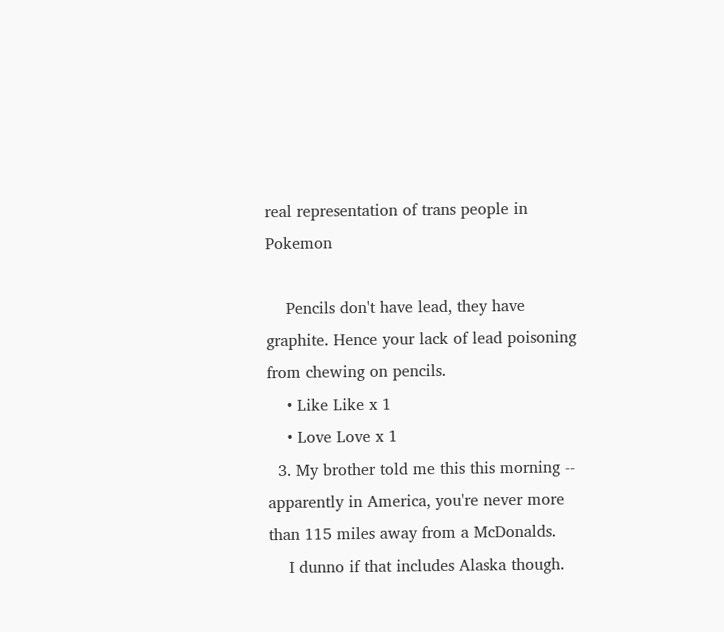real representation of trans people in Pokemon

    Pencils don't have lead, they have graphite. Hence your lack of lead poisoning from chewing on pencils.
    • Like Like x 1
    • Love Love x 1
  3. My brother told me this this morning -- apparently in America, you're never more than 115 miles away from a McDonalds.
    I dunno if that includes Alaska though.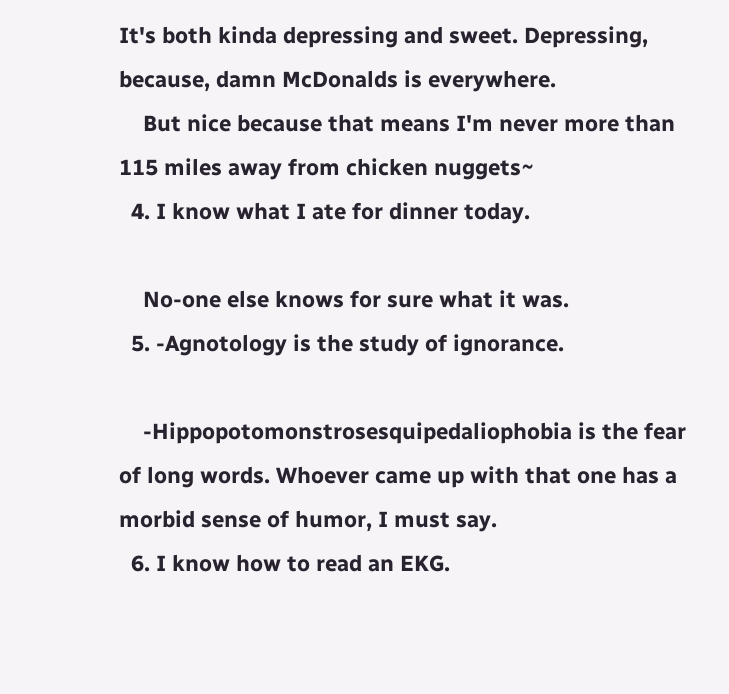It's both kinda depressing and sweet. Depressing, because, damn McDonalds is everywhere.
    But nice because that means I'm never more than 115 miles away from chicken nuggets~
  4. I know what I ate for dinner today.

    No-one else knows for sure what it was.
  5. -Agnotology is the study of ignorance.

    -Hippopotomonstrosesquipedaliophobia is the fear of long words. Whoever came up with that one has a morbid sense of humor, I must say.
  6. I know how to read an EKG.